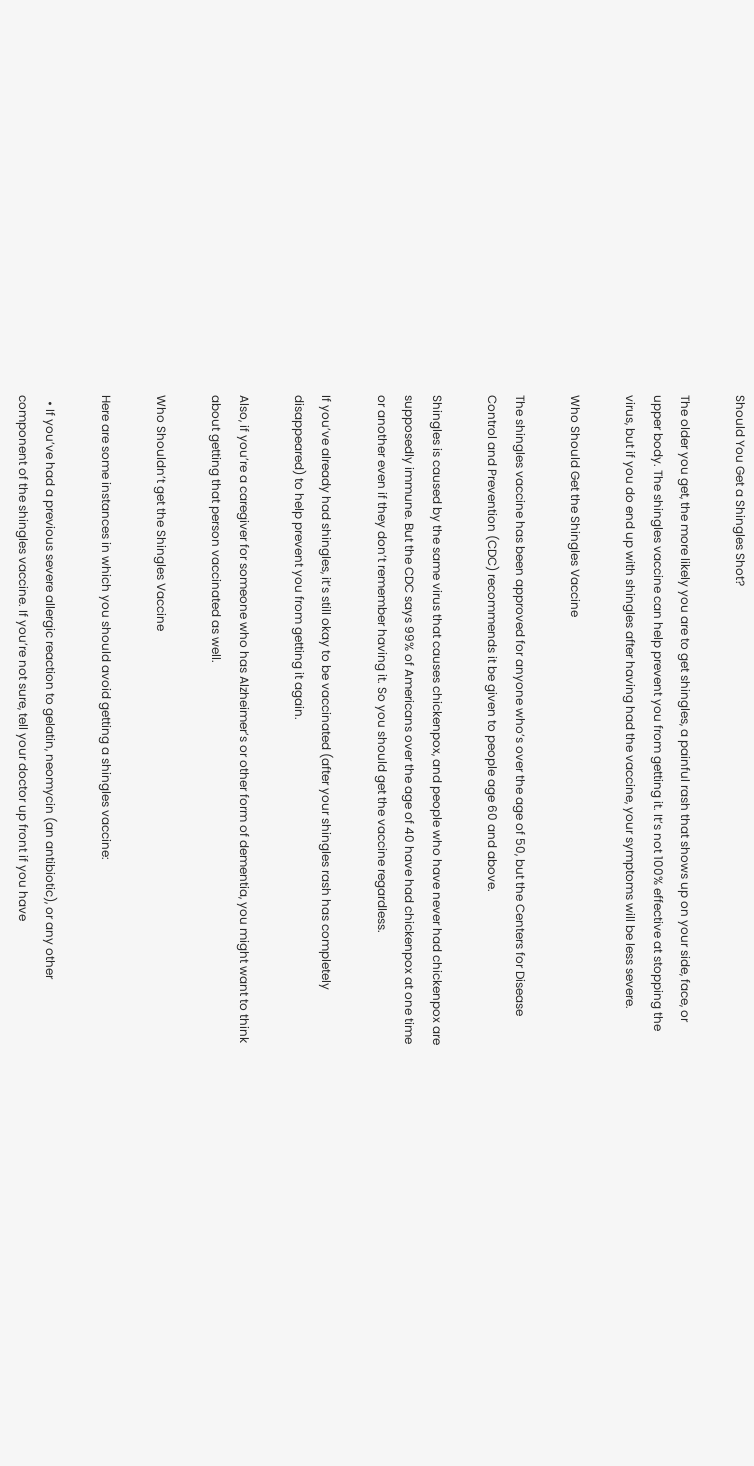Should You Get a Shingles Shot?

The older you get, the more likely you are to get shingles, a painful rash that shows up on your side, face, or upper body. The shingles vaccine can help prevent you from getting it. It’s not 100% effective at stopping the virus, but if you do end up with shingles after having had the vaccine, your symptoms will be less severe.

Who Should Get the Shingles Vaccine

The shingles vaccine has been approved for anyone who’s over the age of 50, but the Centers for Disease Control and Prevention (CDC) recommends it be given to people age 60 and above.

Shingles is caused by the same virus that causes chickenpox, and people who have never had chickenpox are supposedly immune. But the CDC says 99% of Americans over the age of 40 have had chickenpox at one time or another even if they don’t remember having it. So you should get the vaccine regardless.

If you’ve already had shingles, it’s still okay to be vaccinated (after your shingles rash has completely disappeared) to help prevent you from getting it again.

Also, if you’re a caregiver for someone who has Alzheimer’s or other form of dementia, you might want to think about getting that person vaccinated as well.

Who Shouldn’t get the Shingles Vaccine

Here are some instances in which you should avoid getting a shingles vaccine:

  • If you’ve had a previous severe allergic reaction to gelatin, neomycin (an antibiotic), or any other component of the shingles vaccine. If you’re not sure, tell your doctor up front if you have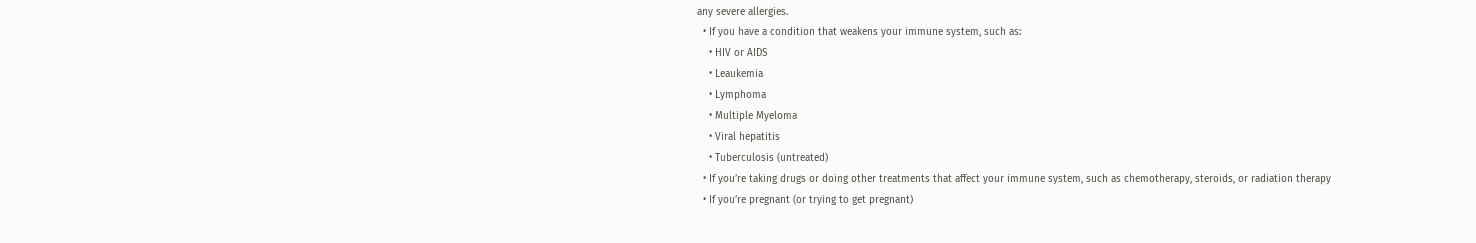any severe allergies.
  • If you have a condition that weakens your immune system, such as:
    • HIV or AIDS
    • Leaukemia
    • Lymphoma
    • Multiple Myeloma
    • Viral hepatitis
    • Tuberculosis (untreated)
  • If you’re taking drugs or doing other treatments that affect your immune system, such as chemotherapy, steroids, or radiation therapy
  • If you’re pregnant (or trying to get pregnant)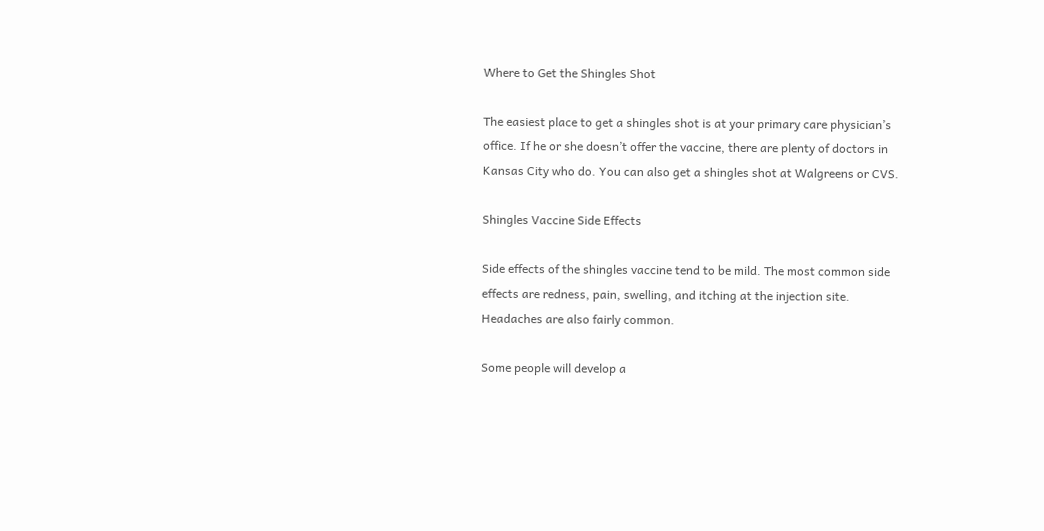Where to Get the Shingles Shot

The easiest place to get a shingles shot is at your primary care physician’s office. If he or she doesn’t offer the vaccine, there are plenty of doctors in Kansas City who do. You can also get a shingles shot at Walgreens or CVS.

Shingles Vaccine Side Effects

Side effects of the shingles vaccine tend to be mild. The most common side effects are redness, pain, swelling, and itching at the injection site. Headaches are also fairly common.

Some people will develop a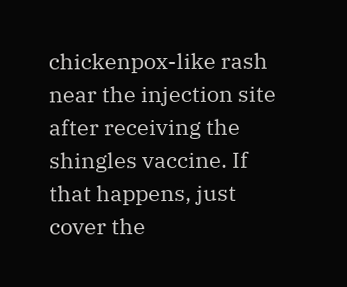chickenpox-like rash near the injection site after receiving the shingles vaccine. If that happens, just cover the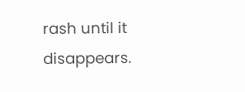rash until it disappears.